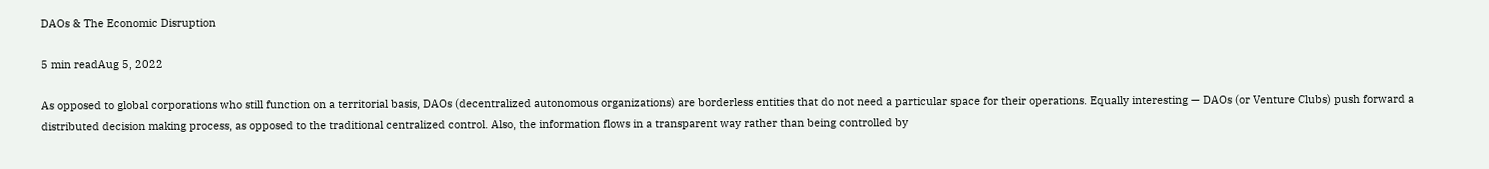DAOs & The Economic Disruption

5 min readAug 5, 2022

As opposed to global corporations who still function on a territorial basis, DAOs (decentralized autonomous organizations) are borderless entities that do not need a particular space for their operations. Equally interesting — DAOs (or Venture Clubs) push forward a distributed decision making process, as opposed to the traditional centralized control. Also, the information flows in a transparent way rather than being controlled by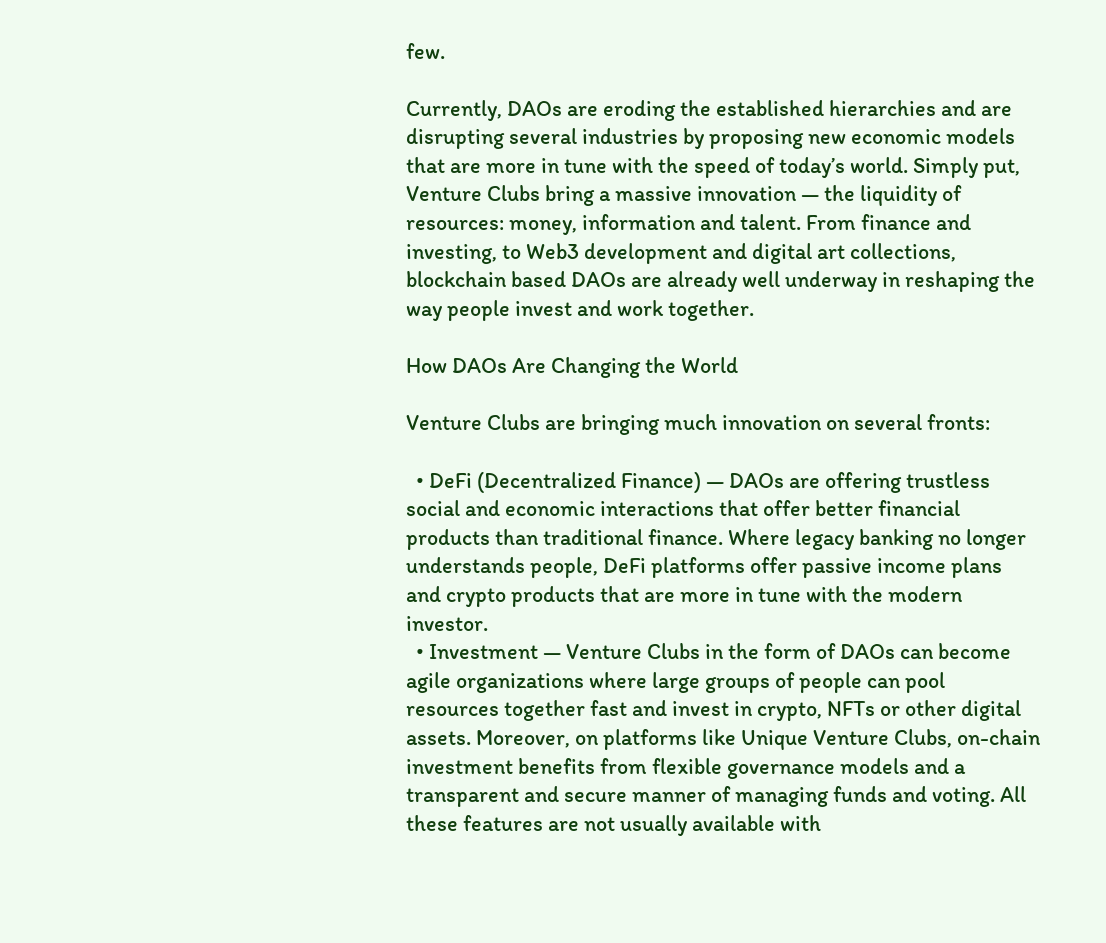few.

Currently, DAOs are eroding the established hierarchies and are disrupting several industries by proposing new economic models that are more in tune with the speed of today’s world. Simply put, Venture Clubs bring a massive innovation — the liquidity of resources: money, information and talent. From finance and investing, to Web3 development and digital art collections, blockchain based DAOs are already well underway in reshaping the way people invest and work together.

How DAOs Are Changing the World

Venture Clubs are bringing much innovation on several fronts:

  • DeFi (Decentralized Finance) — DAOs are offering trustless social and economic interactions that offer better financial products than traditional finance. Where legacy banking no longer understands people, DeFi platforms offer passive income plans and crypto products that are more in tune with the modern investor.
  • Investment — Venture Clubs in the form of DAOs can become agile organizations where large groups of people can pool resources together fast and invest in crypto, NFTs or other digital assets. Moreover, on platforms like Unique Venture Clubs, on-chain investment benefits from flexible governance models and a transparent and secure manner of managing funds and voting. All these features are not usually available with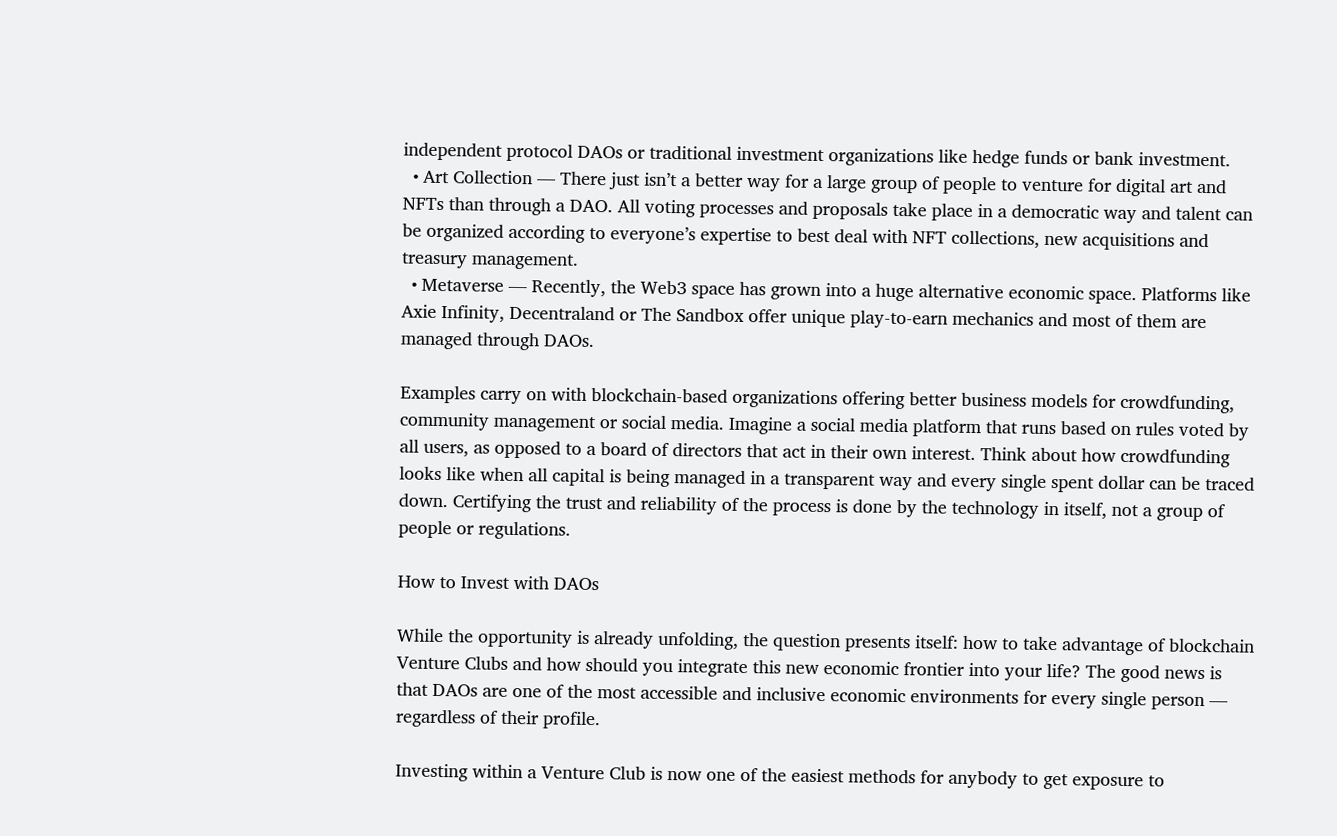independent protocol DAOs or traditional investment organizations like hedge funds or bank investment.
  • Art Collection — There just isn’t a better way for a large group of people to venture for digital art and NFTs than through a DAO. All voting processes and proposals take place in a democratic way and talent can be organized according to everyone’s expertise to best deal with NFT collections, new acquisitions and treasury management.
  • Metaverse — Recently, the Web3 space has grown into a huge alternative economic space. Platforms like Axie Infinity, Decentraland or The Sandbox offer unique play-to-earn mechanics and most of them are managed through DAOs.

Examples carry on with blockchain-based organizations offering better business models for crowdfunding, community management or social media. Imagine a social media platform that runs based on rules voted by all users, as opposed to a board of directors that act in their own interest. Think about how crowdfunding looks like when all capital is being managed in a transparent way and every single spent dollar can be traced down. Certifying the trust and reliability of the process is done by the technology in itself, not a group of people or regulations.

How to Invest with DAOs

While the opportunity is already unfolding, the question presents itself: how to take advantage of blockchain Venture Clubs and how should you integrate this new economic frontier into your life? The good news is that DAOs are one of the most accessible and inclusive economic environments for every single person — regardless of their profile.

Investing within a Venture Club is now one of the easiest methods for anybody to get exposure to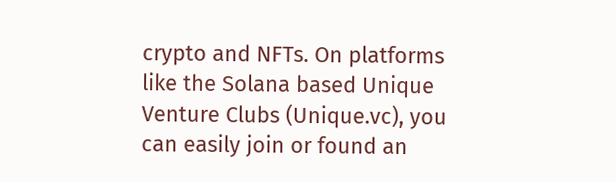crypto and NFTs. On platforms like the Solana based Unique Venture Clubs (Unique.vc), you can easily join or found an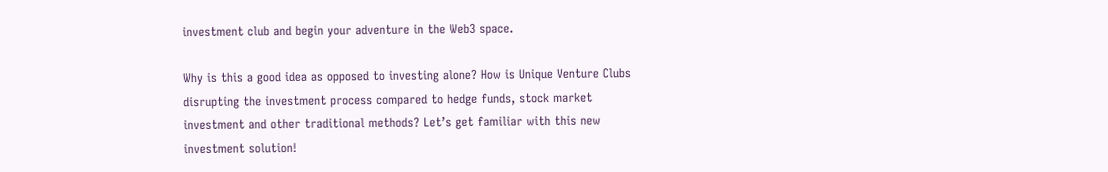investment club and begin your adventure in the Web3 space.

Why is this a good idea as opposed to investing alone? How is Unique Venture Clubs disrupting the investment process compared to hedge funds, stock market investment and other traditional methods? Let’s get familiar with this new investment solution!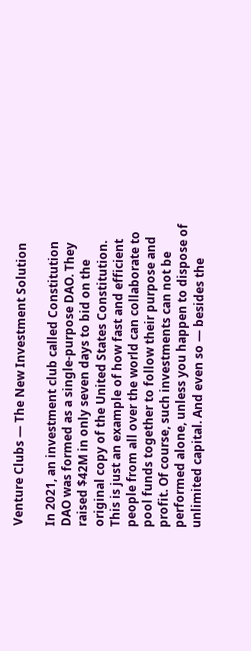Venture Clubs — The New Investment Solution

In 2021, an investment club called Constitution DAO was formed as a single-purpose DAO. They raised $42M in only seven days to bid on the original copy of the United States Constitution. This is just an example of how fast and efficient people from all over the world can collaborate to pool funds together to follow their purpose and profit. Of course, such investments can not be performed alone, unless you happen to dispose of unlimited capital. And even so — besides the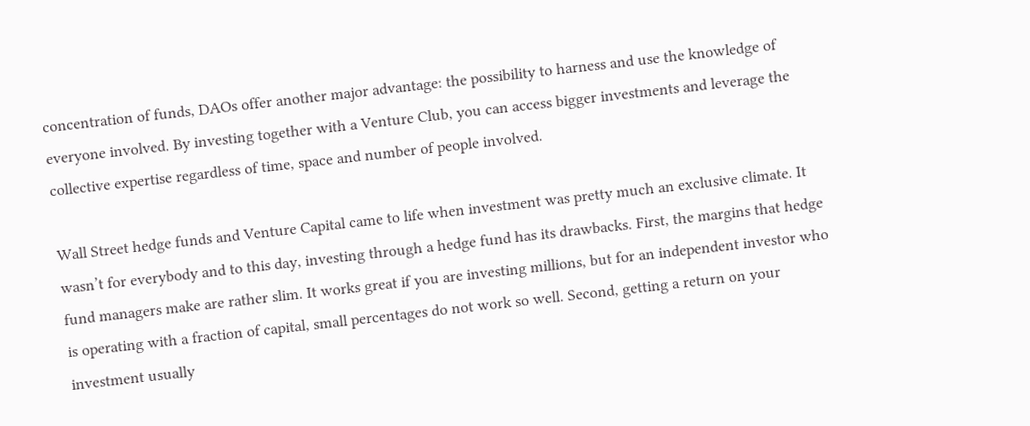concentration of funds, DAOs offer another major advantage: the possibility to harness and use the knowledge of everyone involved. By investing together with a Venture Club, you can access bigger investments and leverage the collective expertise regardless of time, space and number of people involved.

Wall Street hedge funds and Venture Capital came to life when investment was pretty much an exclusive climate. It wasn’t for everybody and to this day, investing through a hedge fund has its drawbacks. First, the margins that hedge fund managers make are rather slim. It works great if you are investing millions, but for an independent investor who is operating with a fraction of capital, small percentages do not work so well. Second, getting a return on your investment usually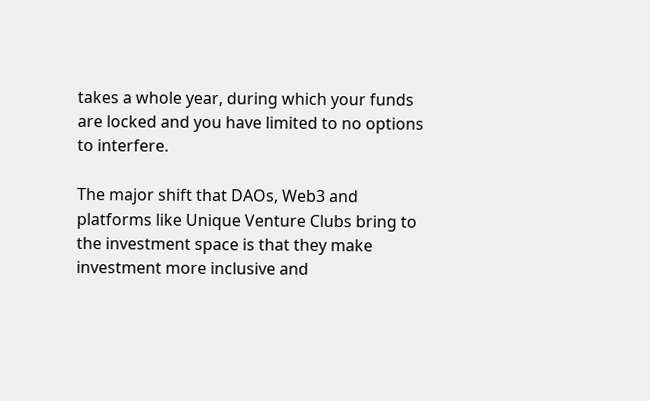takes a whole year, during which your funds are locked and you have limited to no options to interfere.

The major shift that DAOs, Web3 and platforms like Unique Venture Clubs bring to the investment space is that they make investment more inclusive and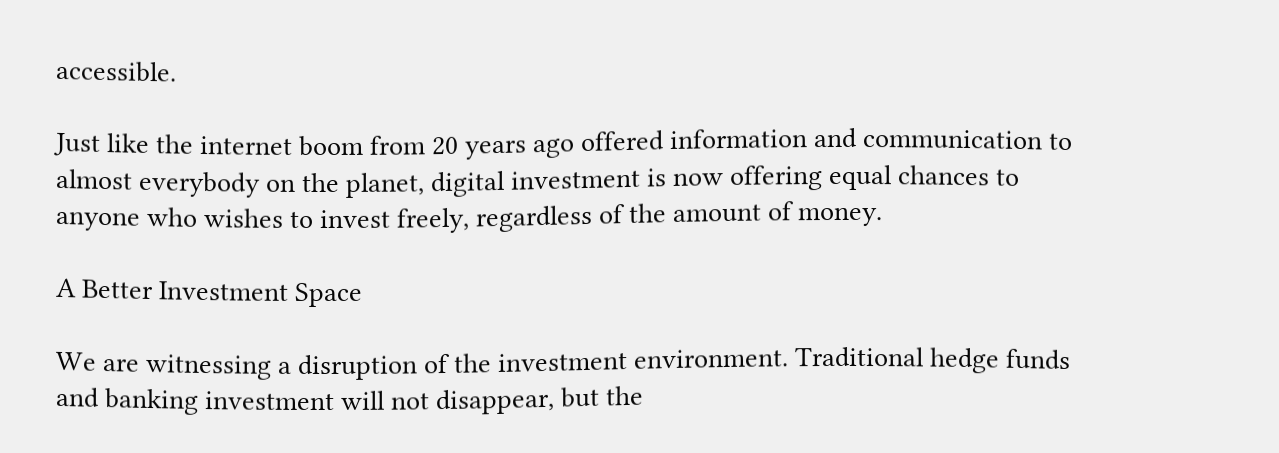accessible.

Just like the internet boom from 20 years ago offered information and communication to almost everybody on the planet, digital investment is now offering equal chances to anyone who wishes to invest freely, regardless of the amount of money.

A Better Investment Space

We are witnessing a disruption of the investment environment. Traditional hedge funds and banking investment will not disappear, but the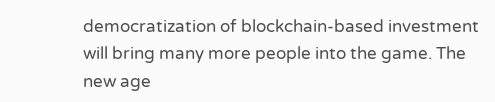democratization of blockchain-based investment will bring many more people into the game. The new age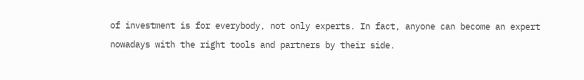of investment is for everybody, not only experts. In fact, anyone can become an expert nowadays with the right tools and partners by their side.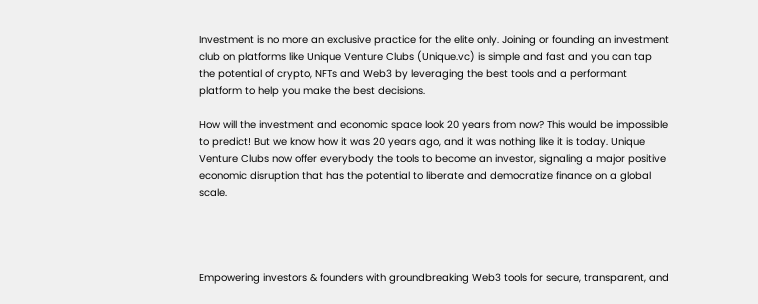Investment is no more an exclusive practice for the elite only. Joining or founding an investment club on platforms like Unique Venture Clubs (Unique.vc) is simple and fast and you can tap the potential of crypto, NFTs and Web3 by leveraging the best tools and a performant platform to help you make the best decisions.

How will the investment and economic space look 20 years from now? This would be impossible to predict! But we know how it was 20 years ago, and it was nothing like it is today. Unique Venture Clubs now offer everybody the tools to become an investor, signaling a major positive economic disruption that has the potential to liberate and democratize finance on a global scale.




Empowering investors & founders with groundbreaking Web3 tools for secure, transparent, and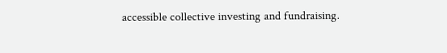accessible collective investing and fundraising.